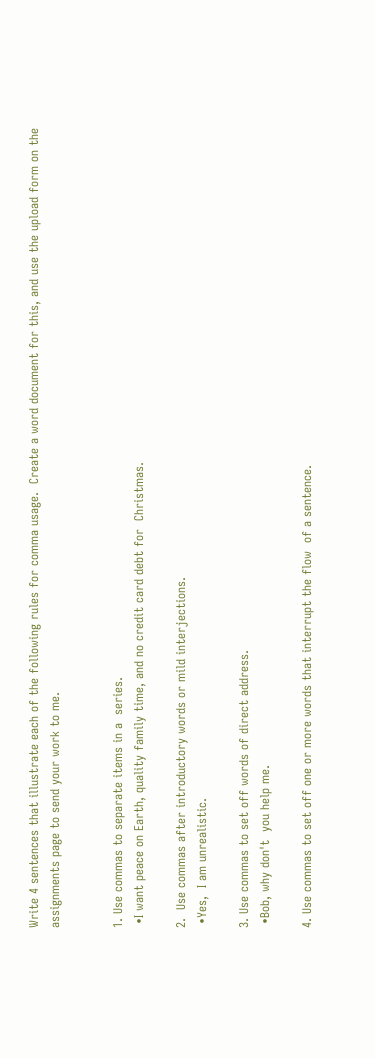Write 4 sentences that illustrate each of the following rules for comma usage.  Create a word document for this, and use the upload form on the assignments page to send your work to me.


1. Use commas to separate items in a  series.
 •I want peace on Earth, quality family time, and no credit card debt for  Christmas.

2.  Use commas after introductory words or mild interjections.
 •Yes,  I am unrealistic.

3. Use commas to set off words of direct address.
 •Bob, why don't  you help me.

4. Use commas to set off one or more words that interrupt the flow  of a sentence.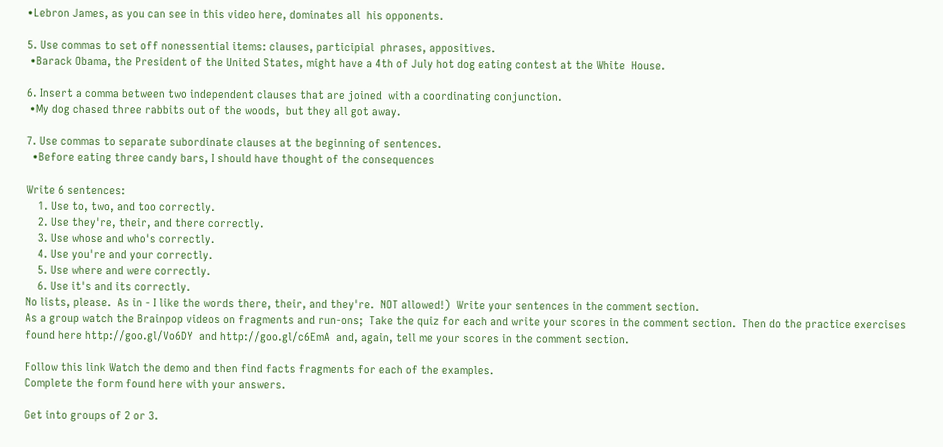•Lebron James, as you can see in this video here, dominates all  his opponents.

5. Use commas to set off nonessential items: clauses, participial  phrases, appositives.
 •Barack Obama, the President of the United States, might have a 4th of July hot dog eating contest at the White  House.

6. Insert a comma between two independent clauses that are joined  with a coordinating conjunction.
 •My dog chased three rabbits out of the woods,  but they all got away.

7. Use commas to separate subordinate clauses at the beginning of sentences.
  •Before eating three candy bars, I should have thought of the consequences

Write 6 sentences:
    1. Use to, two, and too correctly.
    2. Use they're, their, and there correctly.
    3. Use whose and who's correctly.
    4. Use you're and your correctly.
    5. Use where and were correctly.
    6. Use it's and its correctly.
No lists, please.  As in - I like the words there, their, and they're.  NOT allowed!)  Write your sentences in the comment section.
As a group watch the Brainpop videos on fragments and run-ons;  Take the quiz for each and write your scores in the comment section.  Then do the practice exercises found here http://goo.gl/Vo6DY  and http://goo.gl/c6EmA  and, again, tell me your scores in the comment section.

Follow this link Watch the demo and then find facts fragments for each of the examples.
Complete the form found here with your answers.

Get into groups of 2 or 3.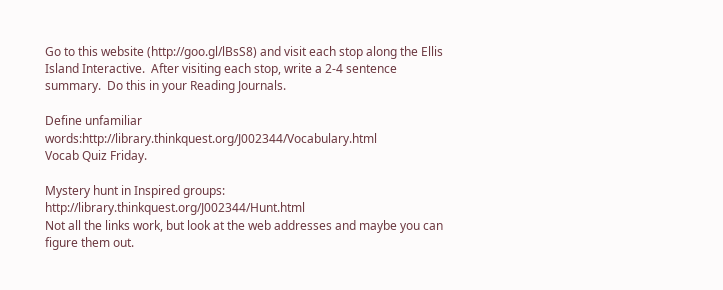Go to this website (http://goo.gl/lBsS8) and visit each stop along the Ellis Island Interactive.  After visiting each stop, write a 2-4 sentence summary.  Do this in your Reading Journals.

Define unfamiliar words:http://library.thinkquest.org/J002344/Vocabulary.html
Vocab Quiz Friday.

Mystery hunt in Inspired groups: http://library.thinkquest.org/J002344/Hunt.html
Not all the links work, but look at the web addresses and maybe you can figure them out.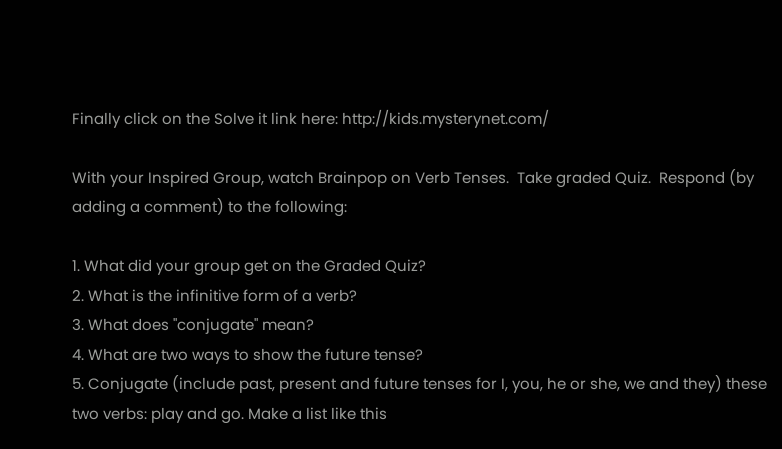Finally click on the Solve it link here: http://kids.mysterynet.com/

With your Inspired Group, watch Brainpop on Verb Tenses.  Take graded Quiz.  Respond (by adding a comment) to the following:

1. What did your group get on the Graded Quiz?
2. What is the infinitive form of a verb?
3. What does "conjugate" mean?
4. What are two ways to show the future tense?
5. Conjugate (include past, present and future tenses for I, you, he or she, we and they) these two verbs: play and go. Make a list like this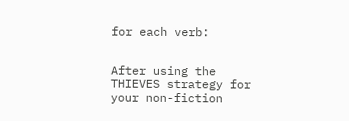for each verb:


After using the THIEVES strategy for your non-fiction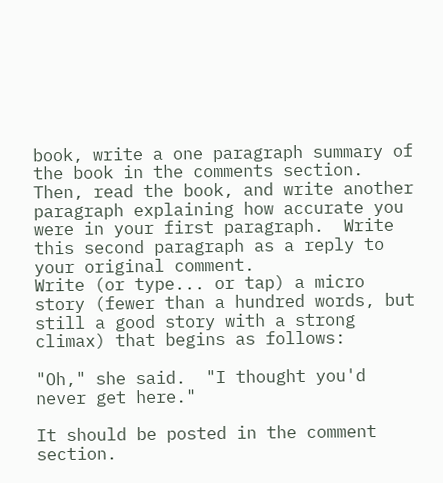book, write a one paragraph summary of the book in the comments section.  Then, read the book, and write another paragraph explaining how accurate you were in your first paragraph.  Write this second paragraph as a reply to your original comment.
Write (or type... or tap) a micro story (fewer than a hundred words, but still a good story with a strong climax) that begins as follows:

"Oh," she said.  "I thought you'd never get here."

It should be posted in the comment section.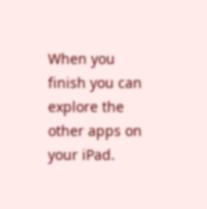When you finish you can explore the other apps on your iPad.